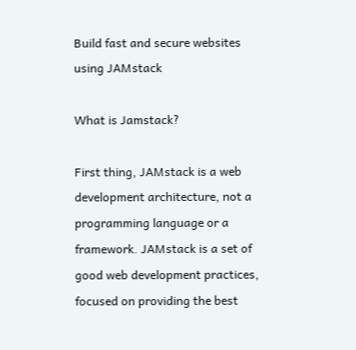Build fast and secure websites using JAMstack

What is Jamstack?

First thing, JAMstack is a web development architecture, not a programming language or a framework. JAMstack is a set of good web development practices, focused on providing the best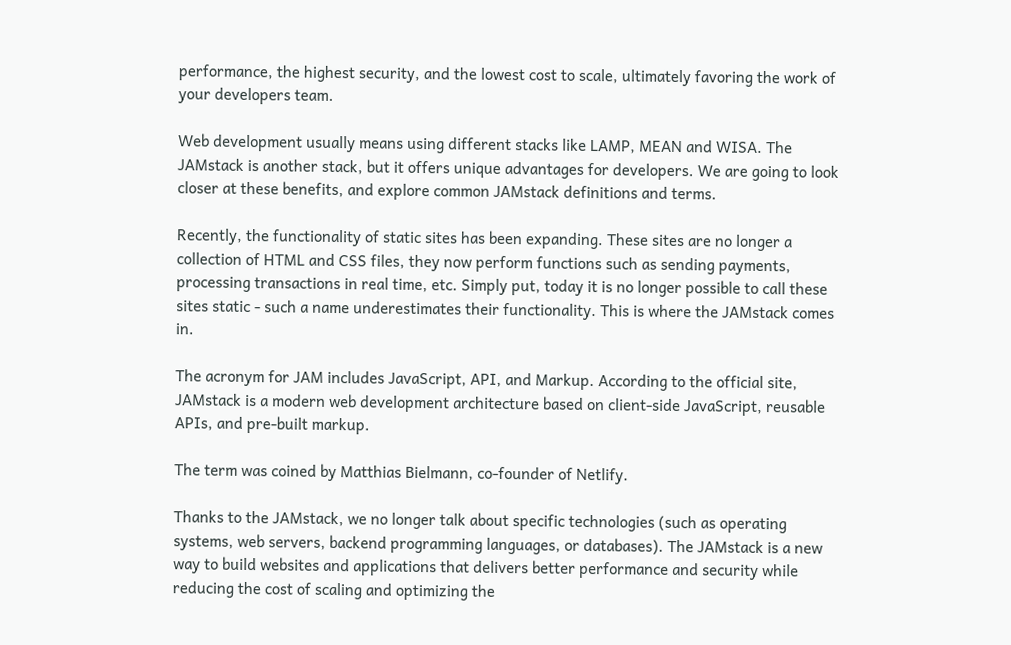performance, the highest security, and the lowest cost to scale, ultimately favoring the work of your developers team.

Web development usually means using different stacks like LAMP, MEAN and WISA. The JAMstack is another stack, but it offers unique advantages for developers. We are going to look closer at these benefits, and explore common JAMstack definitions and terms.

Recently, the functionality of static sites has been expanding. These sites are no longer a collection of HTML and CSS files, they now perform functions such as sending payments, processing transactions in real time, etc. Simply put, today it is no longer possible to call these sites static - such a name underestimates their functionality. This is where the JAMstack comes in.

The acronym for JAM includes JavaScript, API, and Markup. According to the official site, JAMstack is a modern web development architecture based on client-side JavaScript, reusable APIs, and pre-built markup.

The term was coined by Matthias Bielmann, co-founder of Netlify.

Thanks to the JAMstack, we no longer talk about specific technologies (such as operating systems, web servers, backend programming languages, or databases). The JAMstack is a new way to build websites and applications that delivers better performance and security while reducing the cost of scaling and optimizing the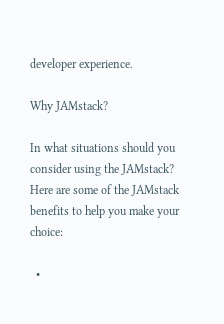developer experience.

Why JAMstack?

In what situations should you consider using the JAMstack? Here are some of the JAMstack benefits to help you make your choice:

  •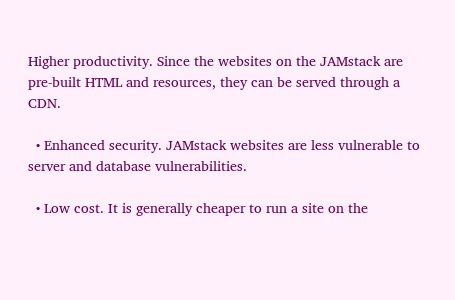Higher productivity. Since the websites on the JAMstack are pre-built HTML and resources, they can be served through a CDN.

  • Enhanced security. JAMstack websites are less vulnerable to server and database vulnerabilities.

  • Low cost. It is generally cheaper to run a site on the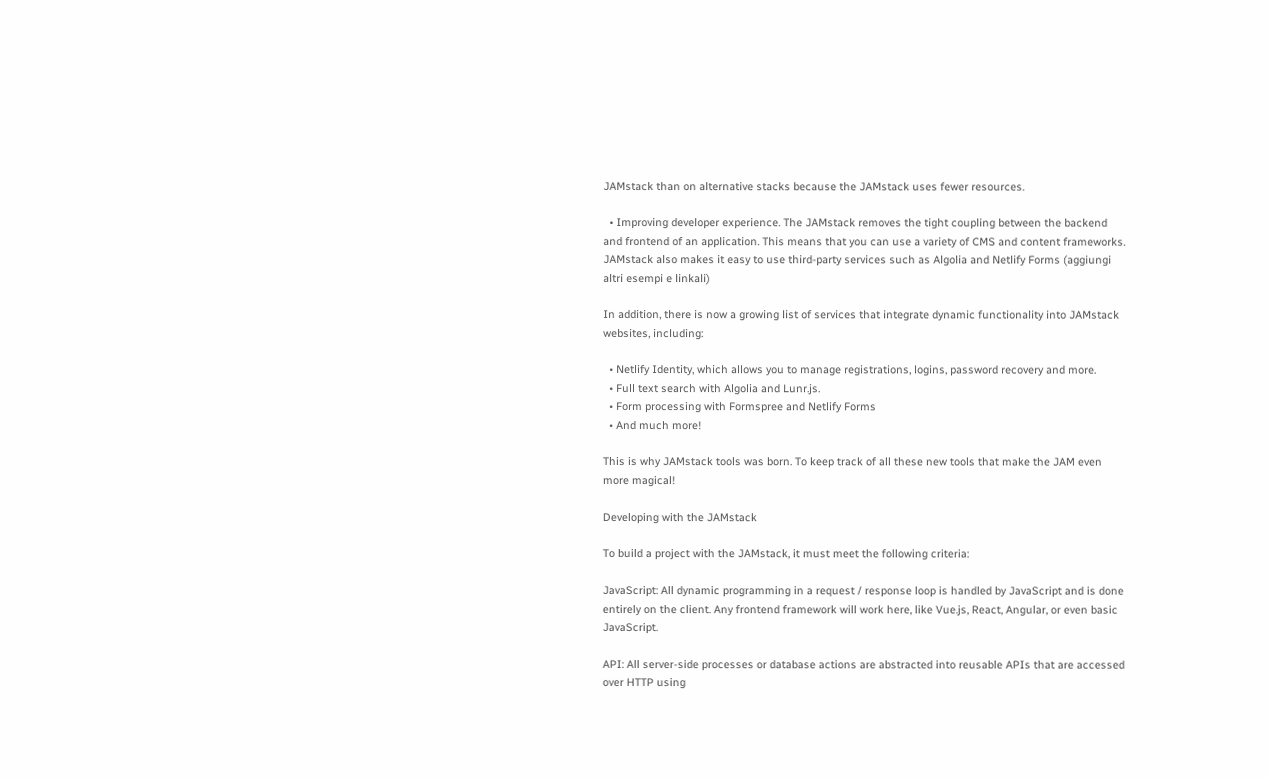JAMstack than on alternative stacks because the JAMstack uses fewer resources.

  • Improving developer experience. The JAMstack removes the tight coupling between the backend and frontend of an application. This means that you can use a variety of CMS and content frameworks. JAMstack also makes it easy to use third-party services such as Algolia and Netlify Forms (aggiungi altri esempi e linkali)

In addition, there is now a growing list of services that integrate dynamic functionality into JAMstack websites, including:

  • Netlify Identity, which allows you to manage registrations, logins, password recovery and more.
  • Full text search with Algolia and Lunr.js.
  • Form processing with Formspree and Netlify Forms
  • And much more!

This is why JAMstack tools was born. To keep track of all these new tools that make the JAM even more magical!

Developing with the JAMstack

To build a project with the JAMstack, it must meet the following criteria:

JavaScript: All dynamic programming in a request / response loop is handled by JavaScript and is done entirely on the client. Any frontend framework will work here, like Vue.js, React, Angular, or even basic JavaScript.

API: All server-side processes or database actions are abstracted into reusable APIs that are accessed over HTTP using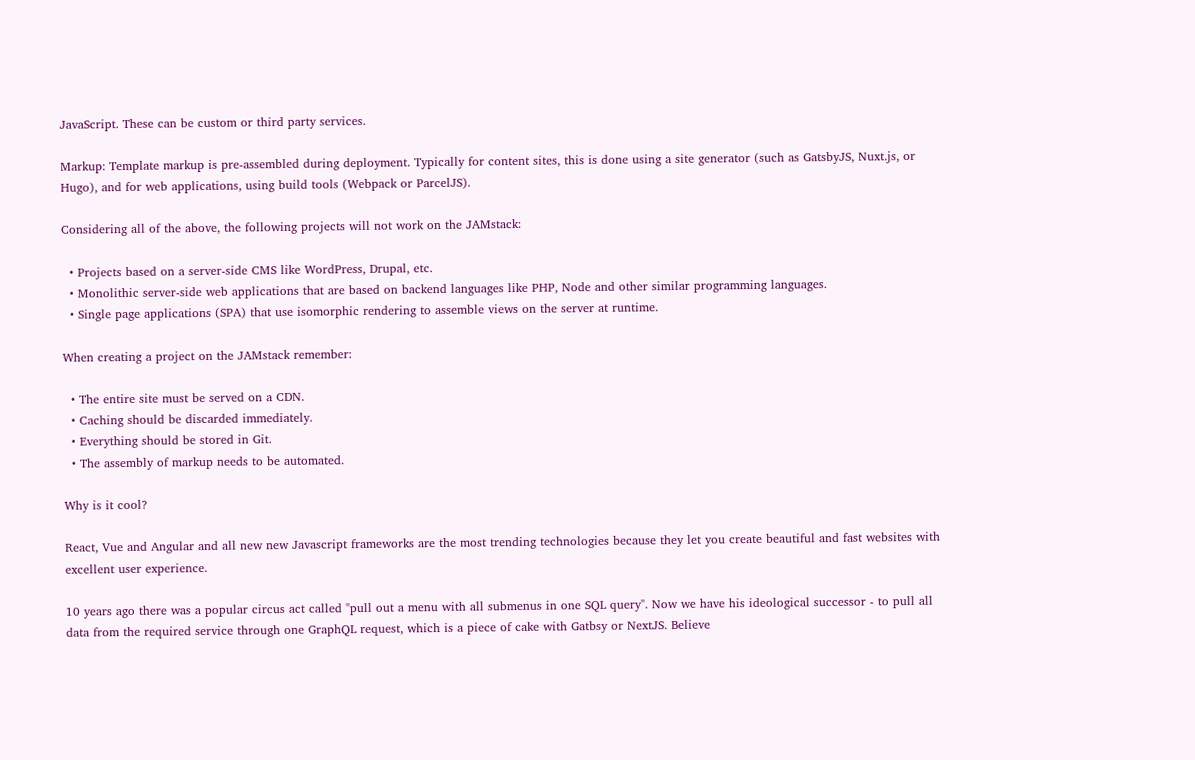JavaScript. These can be custom or third party services.

Markup: Template markup is pre-assembled during deployment. Typically for content sites, this is done using a site generator (such as GatsbyJS, Nuxt.js, or Hugo), and for web applications, using build tools (Webpack or ParcelJS).

Considering all of the above, the following projects will not work on the JAMstack:

  • Projects based on a server-side CMS like WordPress, Drupal, etc.
  • Monolithic server-side web applications that are based on backend languages like PHP, Node and other similar programming languages.
  • Single page applications (SPA) that use isomorphic rendering to assemble views on the server at runtime.

When creating a project on the JAMstack remember:

  • The entire site must be served on a CDN.
  • Caching should be discarded immediately.
  • Everything should be stored in Git.
  • The assembly of markup needs to be automated.

Why is it cool?

React, Vue and Angular and all new new Javascript frameworks are the most trending technologies because they let you create beautiful and fast websites with excellent user experience.

10 years ago there was a popular circus act called "pull out a menu with all submenus in one SQL query". Now we have his ideological successor - to pull all data from the required service through one GraphQL request, which is a piece of cake with Gatbsy or NextJS. Believe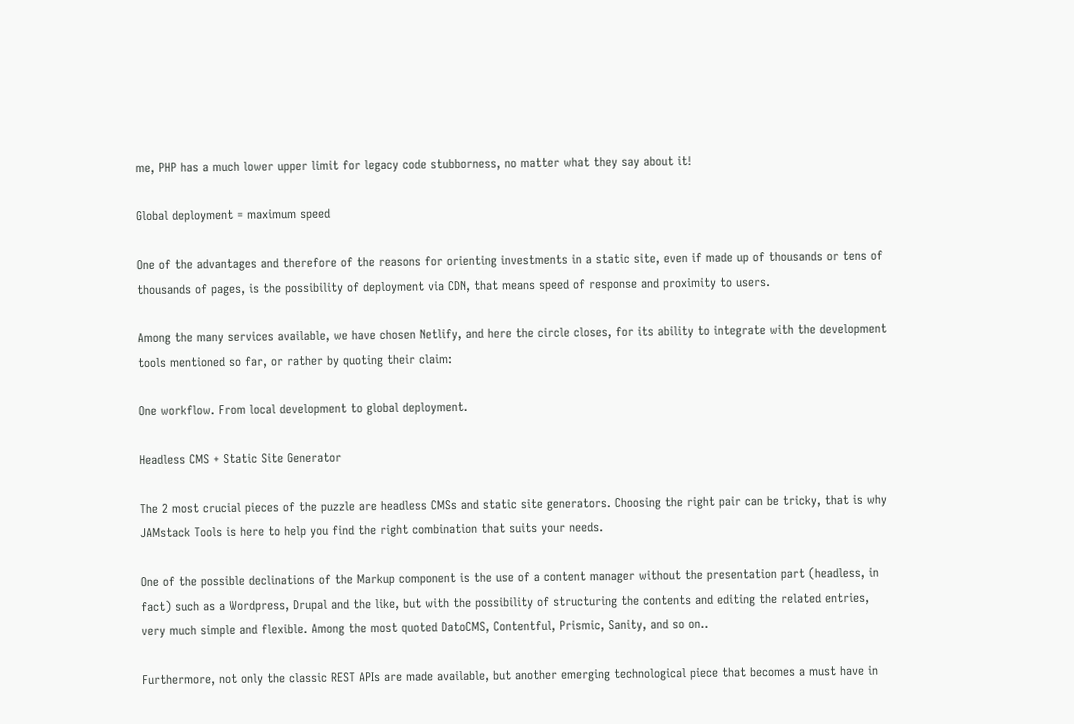me, PHP has a much lower upper limit for legacy code stubborness, no matter what they say about it!

Global deployment = maximum speed

One of the advantages and therefore of the reasons for orienting investments in a static site, even if made up of thousands or tens of thousands of pages, is the possibility of deployment via CDN, that means speed of response and proximity to users.

Among the many services available, we have chosen Netlify, and here the circle closes, for its ability to integrate with the development tools mentioned so far, or rather by quoting their claim:

One workflow. From local development to global deployment.

Headless CMS + Static Site Generator

The 2 most crucial pieces of the puzzle are headless CMSs and static site generators. Choosing the right pair can be tricky, that is why JAMstack Tools is here to help you find the right combination that suits your needs.

One of the possible declinations of the Markup component is the use of a content manager without the presentation part (headless, in fact) such as a Wordpress, Drupal and the like, but with the possibility of structuring the contents and editing the related entries, very much simple and flexible. Among the most quoted DatoCMS, Contentful, Prismic, Sanity, and so on..

Furthermore, not only the classic REST APIs are made available, but another emerging technological piece that becomes a must have in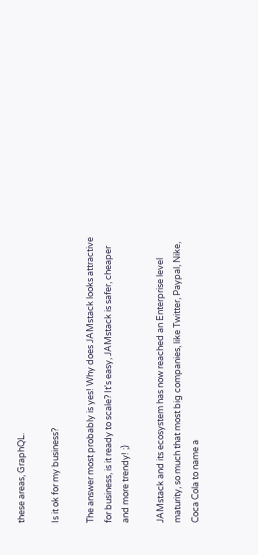these areas, GraphQL.

Is it ok for my business?

The answer most probably is yes! Why does JAMstack looks attractive for business, is it ready to scale? It's easy, JAMstack is safer, cheaper and more trendy! ;)

JAMstack and its ecosystem has now reached an Enterprise level maturity, so much that most big companies, like Twitter, Paypal, Nike, Coca Cola to name a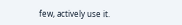few, actively use it.